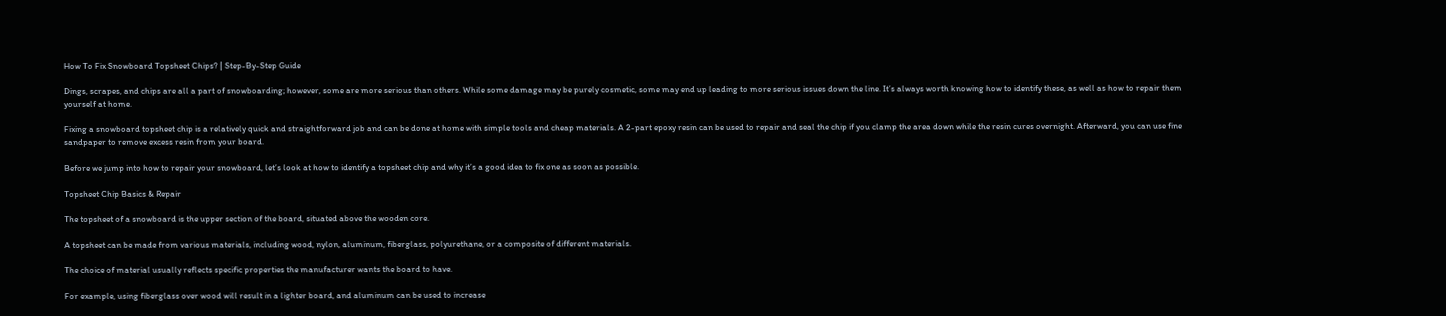How To Fix Snowboard Topsheet Chips? | Step-By-Step Guide

Dings, scrapes, and chips are all a part of snowboarding; however, some are more serious than others. While some damage may be purely cosmetic, some may end up leading to more serious issues down the line. It’s always worth knowing how to identify these, as well as how to repair them yourself at home.

Fixing a snowboard topsheet chip is a relatively quick and straightforward job and can be done at home with simple tools and cheap materials. A 2-part epoxy resin can be used to repair and seal the chip if you clamp the area down while the resin cures overnight. Afterward, you can use fine sandpaper to remove excess resin from your board.

Before we jump into how to repair your snowboard, let’s look at how to identify a topsheet chip and why it’s a good idea to fix one as soon as possible.

Topsheet Chip Basics & Repair

The topsheet of a snowboard is the upper section of the board, situated above the wooden core.

A topsheet can be made from various materials, including wood, nylon, aluminum, fiberglass, polyurethane, or a composite of different materials.

The choice of material usually reflects specific properties the manufacturer wants the board to have.

For example, using fiberglass over wood will result in a lighter board, and aluminum can be used to increase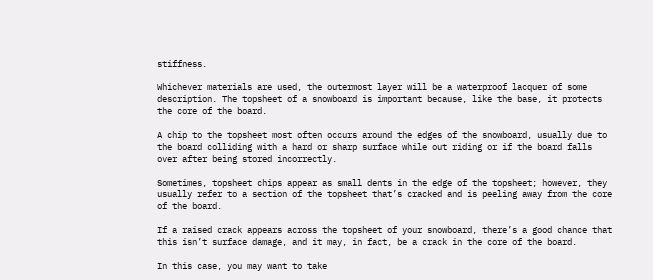stiffness.

Whichever materials are used, the outermost layer will be a waterproof lacquer of some description. The topsheet of a snowboard is important because, like the base, it protects the core of the board.

A chip to the topsheet most often occurs around the edges of the snowboard, usually due to the board colliding with a hard or sharp surface while out riding or if the board falls over after being stored incorrectly.

Sometimes, topsheet chips appear as small dents in the edge of the topsheet; however, they usually refer to a section of the topsheet that’s cracked and is peeling away from the core of the board.

If a raised crack appears across the topsheet of your snowboard, there’s a good chance that this isn’t surface damage, and it may, in fact, be a crack in the core of the board.

In this case, you may want to take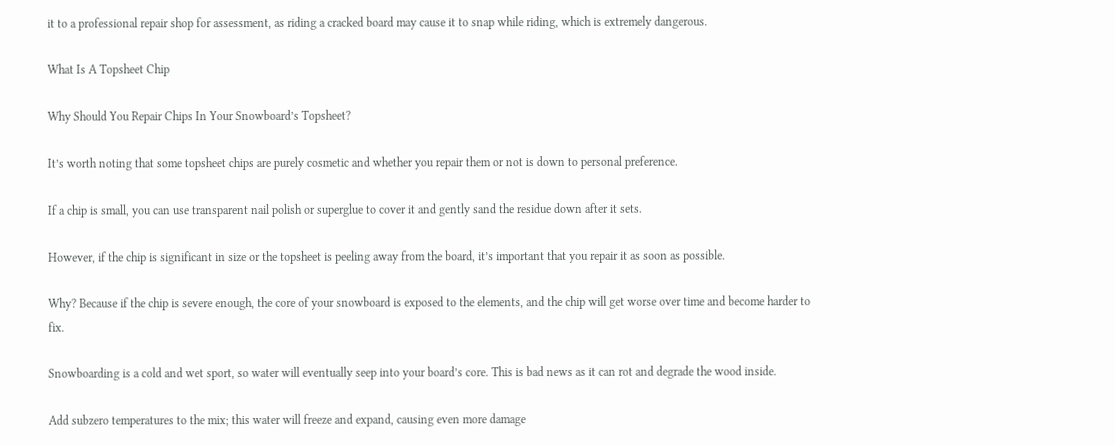it to a professional repair shop for assessment, as riding a cracked board may cause it to snap while riding, which is extremely dangerous.

What Is A Topsheet Chip

Why Should You Repair Chips In Your Snowboard’s Topsheet?

It’s worth noting that some topsheet chips are purely cosmetic and whether you repair them or not is down to personal preference.

If a chip is small, you can use transparent nail polish or superglue to cover it and gently sand the residue down after it sets.

However, if the chip is significant in size or the topsheet is peeling away from the board, it’s important that you repair it as soon as possible.

Why? Because if the chip is severe enough, the core of your snowboard is exposed to the elements, and the chip will get worse over time and become harder to fix.

Snowboarding is a cold and wet sport, so water will eventually seep into your board’s core. This is bad news as it can rot and degrade the wood inside.

Add subzero temperatures to the mix; this water will freeze and expand, causing even more damage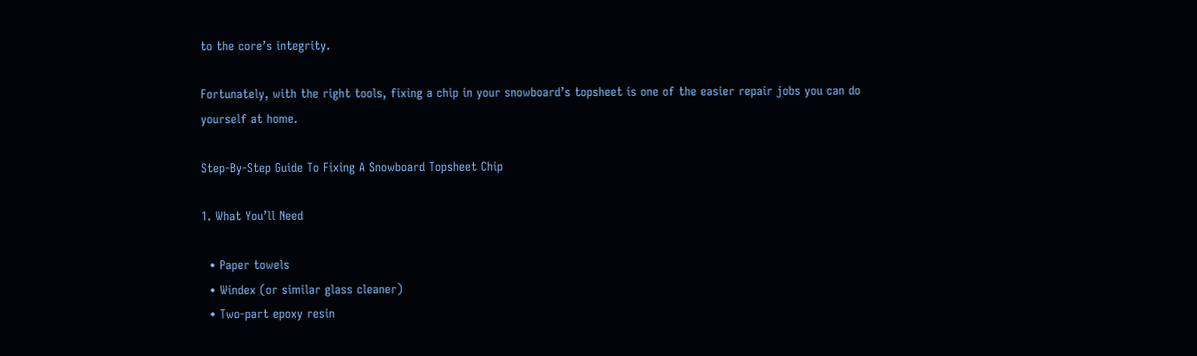to the core’s integrity.

Fortunately, with the right tools, fixing a chip in your snowboard’s topsheet is one of the easier repair jobs you can do yourself at home.

Step-By-Step Guide To Fixing A Snowboard Topsheet Chip

1. What You’ll Need

  • Paper towels
  • Windex (or similar glass cleaner)
  • Two-part epoxy resin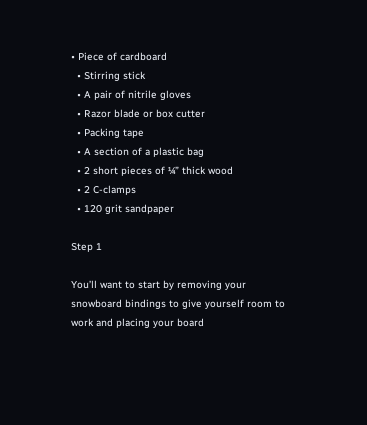• Piece of cardboard
  • Stirring stick
  • A pair of nitrile gloves
  • Razor blade or box cutter
  • Packing tape
  • A section of a plastic bag
  • 2 short pieces of ¼” thick wood
  • 2 C-clamps
  • 120 grit sandpaper

Step 1

You’ll want to start by removing your snowboard bindings to give yourself room to work and placing your board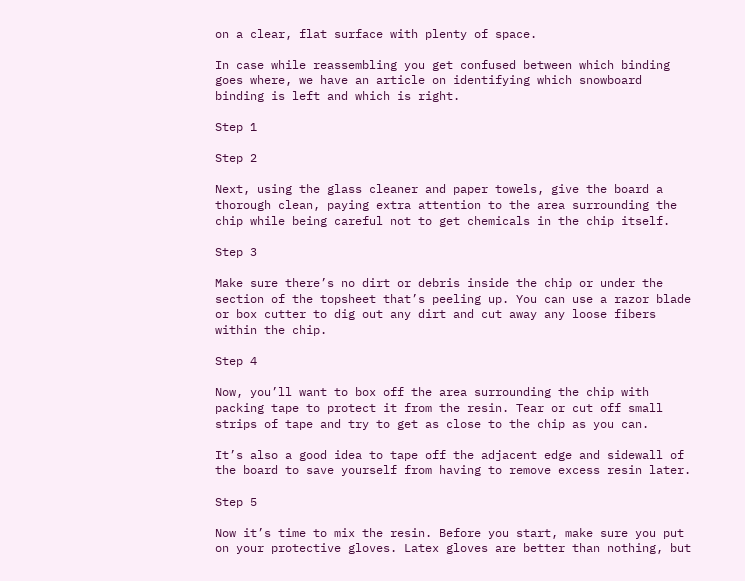on a clear, flat surface with plenty of space.

In case while reassembling you get confused between which binding goes where, we have an article on identifying which snowboard binding is left and which is right.

Step 1

Step 2

Next, using the glass cleaner and paper towels, give the board a thorough clean, paying extra attention to the area surrounding the chip while being careful not to get chemicals in the chip itself.

Step 3

Make sure there’s no dirt or debris inside the chip or under the section of the topsheet that’s peeling up. You can use a razor blade or box cutter to dig out any dirt and cut away any loose fibers within the chip.

Step 4

Now, you’ll want to box off the area surrounding the chip with packing tape to protect it from the resin. Tear or cut off small strips of tape and try to get as close to the chip as you can.

It’s also a good idea to tape off the adjacent edge and sidewall of the board to save yourself from having to remove excess resin later.

Step 5

Now it’s time to mix the resin. Before you start, make sure you put on your protective gloves. Latex gloves are better than nothing, but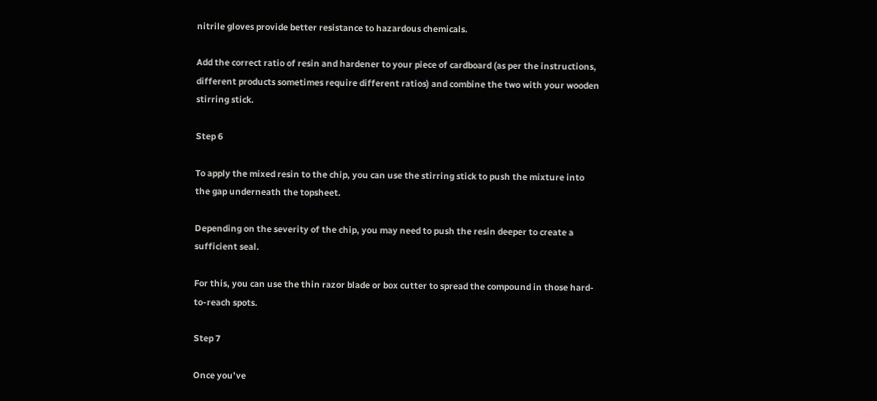nitrile gloves provide better resistance to hazardous chemicals.

Add the correct ratio of resin and hardener to your piece of cardboard (as per the instructions, different products sometimes require different ratios) and combine the two with your wooden stirring stick.

Step 6

To apply the mixed resin to the chip, you can use the stirring stick to push the mixture into the gap underneath the topsheet.

Depending on the severity of the chip, you may need to push the resin deeper to create a sufficient seal.

For this, you can use the thin razor blade or box cutter to spread the compound in those hard-to-reach spots.

Step 7

Once you’ve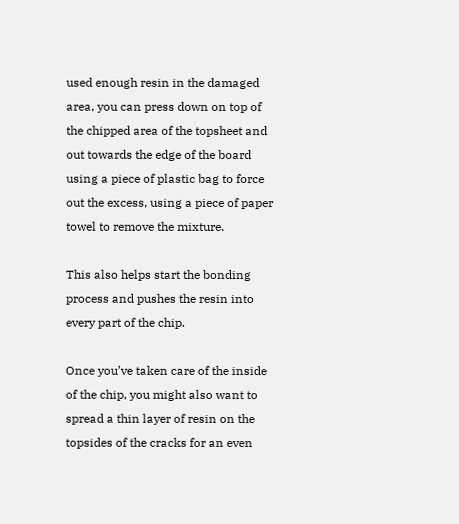used enough resin in the damaged area, you can press down on top of the chipped area of the topsheet and out towards the edge of the board using a piece of plastic bag to force out the excess, using a piece of paper towel to remove the mixture.

This also helps start the bonding process and pushes the resin into every part of the chip.

Once you’ve taken care of the inside of the chip, you might also want to spread a thin layer of resin on the topsides of the cracks for an even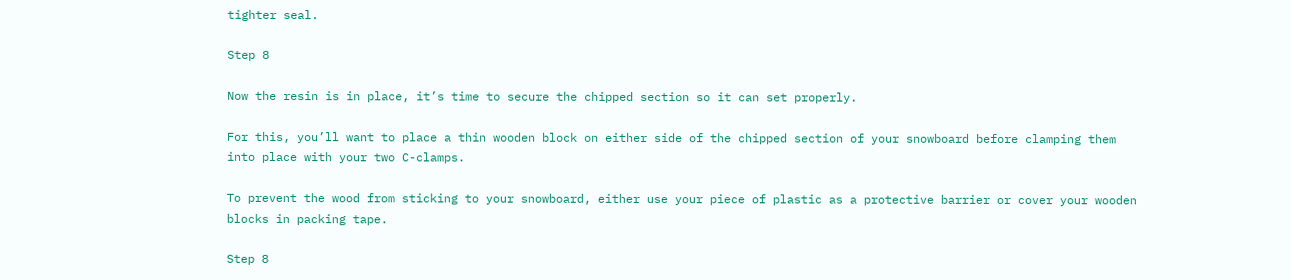tighter seal.

Step 8

Now the resin is in place, it’s time to secure the chipped section so it can set properly.

For this, you’ll want to place a thin wooden block on either side of the chipped section of your snowboard before clamping them into place with your two C-clamps.

To prevent the wood from sticking to your snowboard, either use your piece of plastic as a protective barrier or cover your wooden blocks in packing tape.

Step 8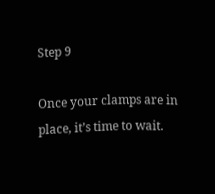Step 9

Once your clamps are in place, it’s time to wait.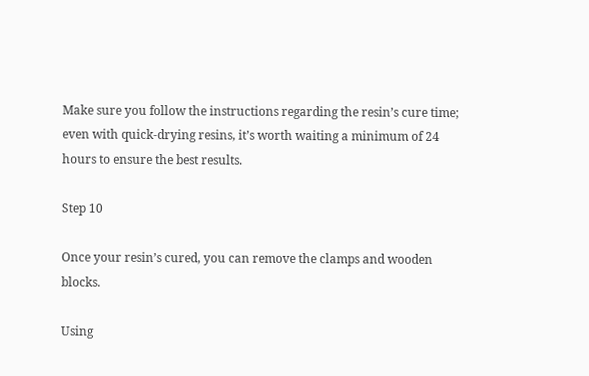Make sure you follow the instructions regarding the resin’s cure time; even with quick-drying resins, it’s worth waiting a minimum of 24 hours to ensure the best results.

Step 10

Once your resin’s cured, you can remove the clamps and wooden blocks.

Using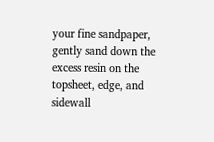your fine sandpaper, gently sand down the excess resin on the topsheet, edge, and sidewall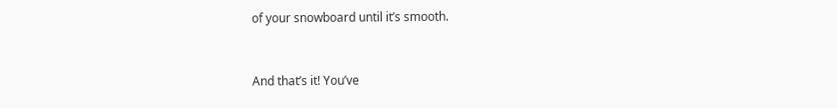of your snowboard until it’s smooth.


And that’s it! You’ve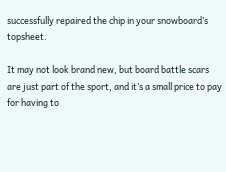successfully repaired the chip in your snowboard’s topsheet.

It may not look brand new, but board battle scars are just part of the sport, and it’s a small price to pay for having to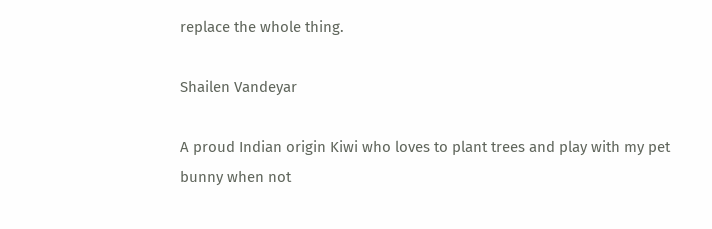replace the whole thing.

Shailen Vandeyar

A proud Indian origin Kiwi who loves to plant trees and play with my pet bunny when not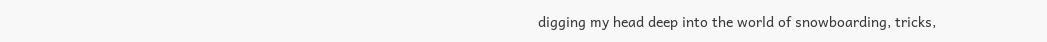digging my head deep into the world of snowboarding, tricks,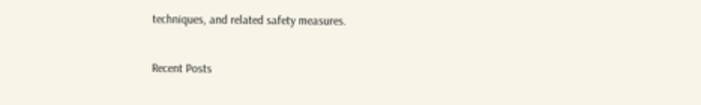techniques, and related safety measures.

Recent Posts